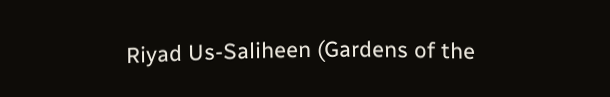Riyad Us-Saliheen (Gardens of the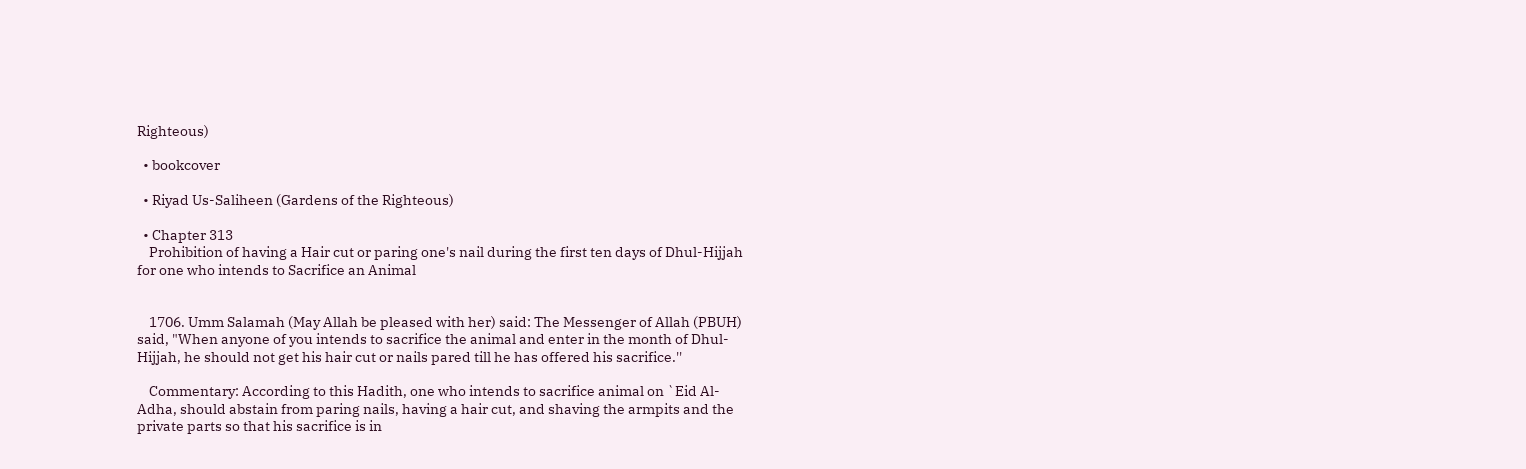Righteous)

  • bookcover

  • Riyad Us-Saliheen (Gardens of the Righteous)

  • Chapter 313
    Prohibition of having a Hair cut or paring one's nail during the first ten days of Dhul-Hijjah for one who intends to Sacrifice an Animal


    1706. Umm Salamah (May Allah be pleased with her) said: The Messenger of Allah (PBUH) said, "When anyone of you intends to sacrifice the animal and enter in the month of Dhul-Hijjah, he should not get his hair cut or nails pared till he has offered his sacrifice.''

    Commentary: According to this Hadith, one who intends to sacrifice animal on `Eid Al-Adha, should abstain from paring nails, having a hair cut, and shaving the armpits and the private parts so that his sacrifice is in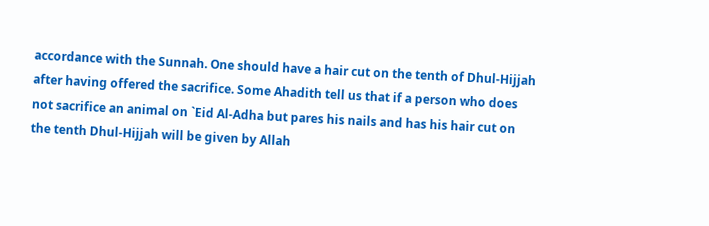accordance with the Sunnah. One should have a hair cut on the tenth of Dhul-Hijjah after having offered the sacrifice. Some Ahadith tell us that if a person who does not sacrifice an animal on `Eid Al-Adha but pares his nails and has his hair cut on the tenth Dhul-Hijjah will be given by Allah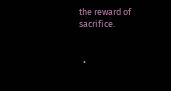the reward of sacrifice.


  •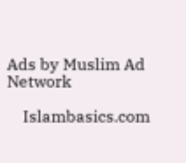Ads by Muslim Ad Network

    Islambasics.com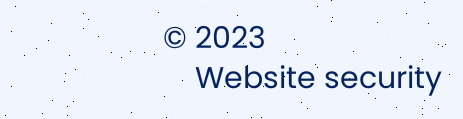© 2023
    Website security